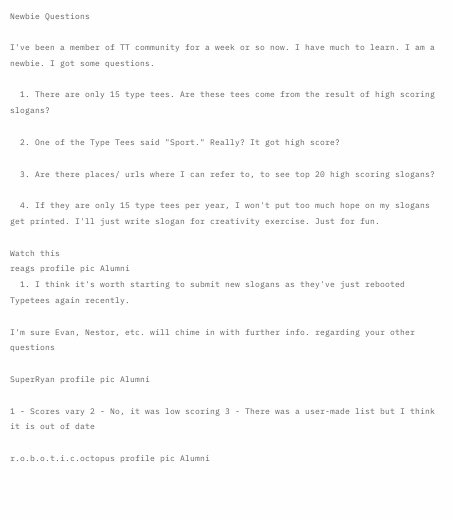Newbie Questions

I've been a member of TT community for a week or so now. I have much to learn. I am a newbie. I got some questions.

  1. There are only 15 type tees. Are these tees come from the result of high scoring slogans?

  2. One of the Type Tees said "Sport." Really? It got high score?

  3. Are there places/ urls where I can refer to, to see top 20 high scoring slogans?

  4. If they are only 15 type tees per year, I won't put too much hope on my slogans get printed. I'll just write slogan for creativity exercise. Just for fun.

Watch this
reags profile pic Alumni
  1. I think it's worth starting to submit new slogans as they've just rebooted Typetees again recently.

I'm sure Evan, Nestor, etc. will chime in with further info. regarding your other questions

SuperRyan profile pic Alumni

1 - Scores vary 2 - No, it was low scoring 3 - There was a user-made list but I think it is out of date

r.o.b.o.t.i.c.octopus profile pic Alumni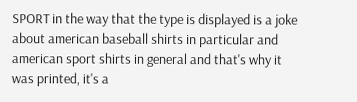SPORT in the way that the type is displayed is a joke about american baseball shirts in particular and american sport shirts in general and that's why it was printed, it's a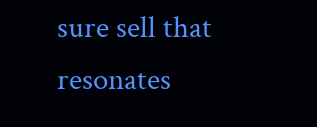sure sell that resonates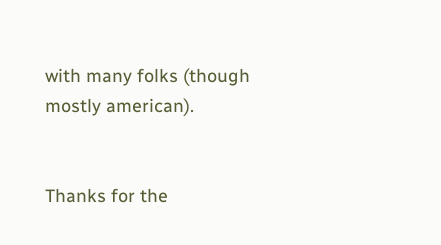with many folks (though mostly american).


Thanks for the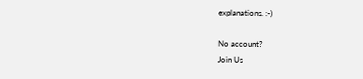explanations. :-)

No account?
Join Us